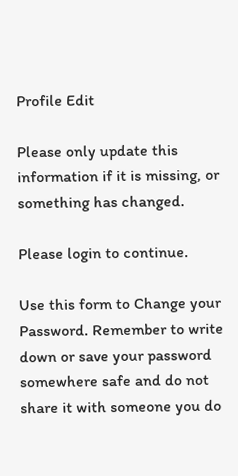Profile Edit

Please only update this information if it is missing, or something has changed.

Please login to continue.

Use this form to Change your Password. Remember to write down or save your password somewhere safe and do not share it with someone you do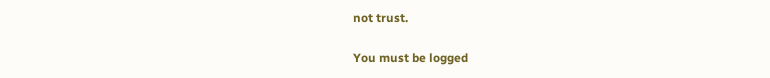not trust.

You must be logged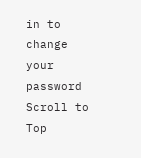in to change your password
Scroll to Top